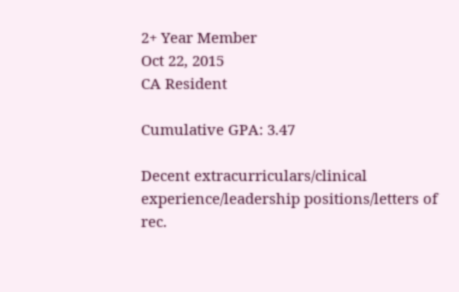2+ Year Member
Oct 22, 2015
CA Resident

Cumulative GPA: 3.47

Decent extracurriculars/clinical experience/leadership positions/letters of rec.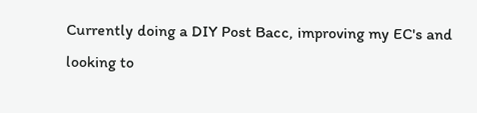Currently doing a DIY Post Bacc, improving my EC's and looking to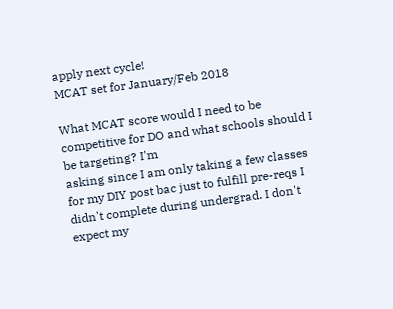apply next cycle!
MCAT set for January/Feb 2018

What MCAT score would I need to be competitive for DO and what schools should I be targeting? I'm
asking since I am only taking a few classes for my DIY post bac just to fulfill pre-reqs I didn't complete during undergrad. I don't expect my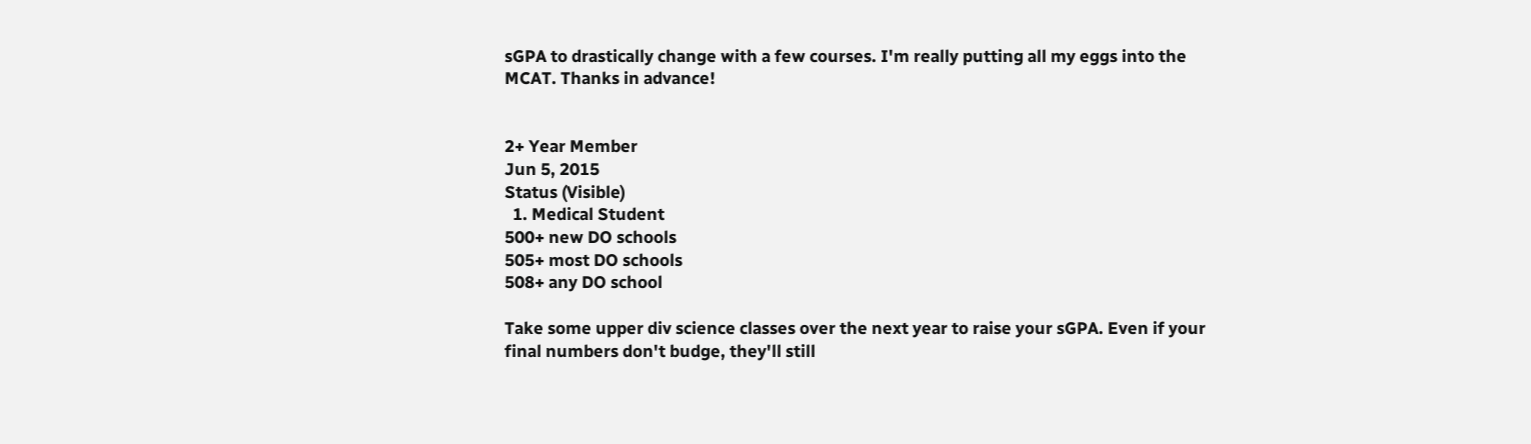sGPA to drastically change with a few courses. I'm really putting all my eggs into the MCAT. Thanks in advance!


2+ Year Member
Jun 5, 2015
Status (Visible)
  1. Medical Student
500+ new DO schools
505+ most DO schools
508+ any DO school

Take some upper div science classes over the next year to raise your sGPA. Even if your final numbers don't budge, they'll still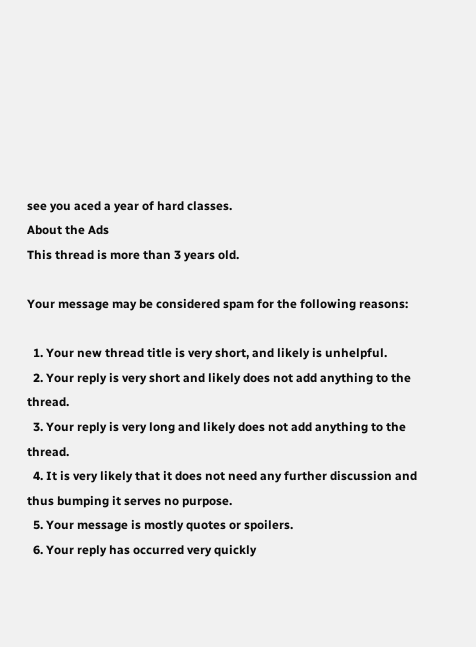see you aced a year of hard classes.
About the Ads
This thread is more than 3 years old.

Your message may be considered spam for the following reasons:

  1. Your new thread title is very short, and likely is unhelpful.
  2. Your reply is very short and likely does not add anything to the thread.
  3. Your reply is very long and likely does not add anything to the thread.
  4. It is very likely that it does not need any further discussion and thus bumping it serves no purpose.
  5. Your message is mostly quotes or spoilers.
  6. Your reply has occurred very quickly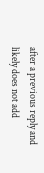after a previous reply and likely does not add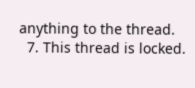anything to the thread.
  7. This thread is locked.